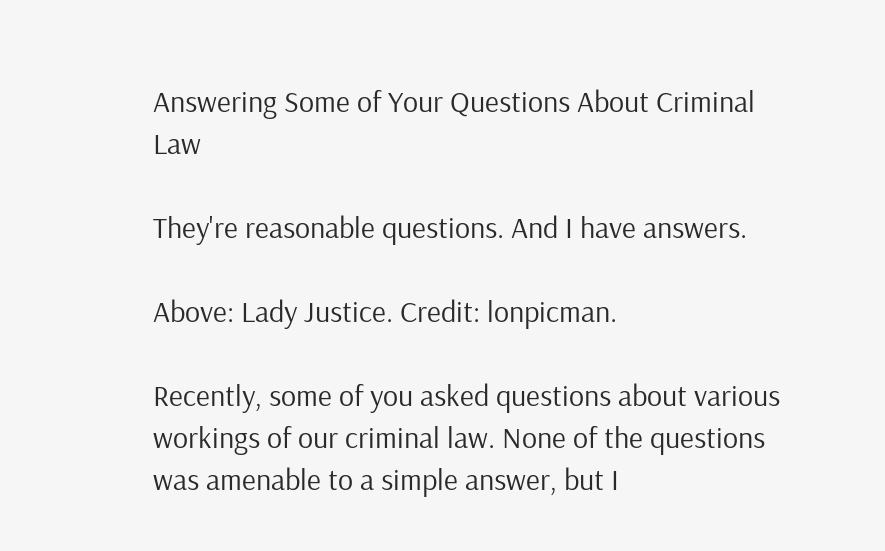Answering Some of Your Questions About Criminal Law

They're reasonable questions. And I have answers.

Above: Lady Justice. Credit: lonpicman.

Recently, some of you asked questions about various workings of our criminal law. None of the questions was amenable to a simple answer, but I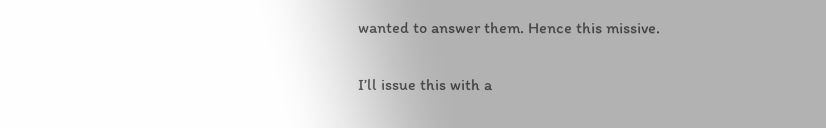wanted to answer them. Hence this missive.

I’ll issue this with a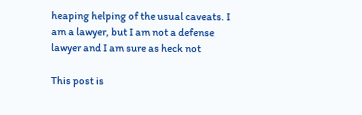heaping helping of the usual caveats. I am a lawyer, but I am not a defense lawyer and I am sure as heck not

This post is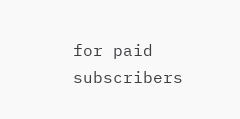for paid subscribers